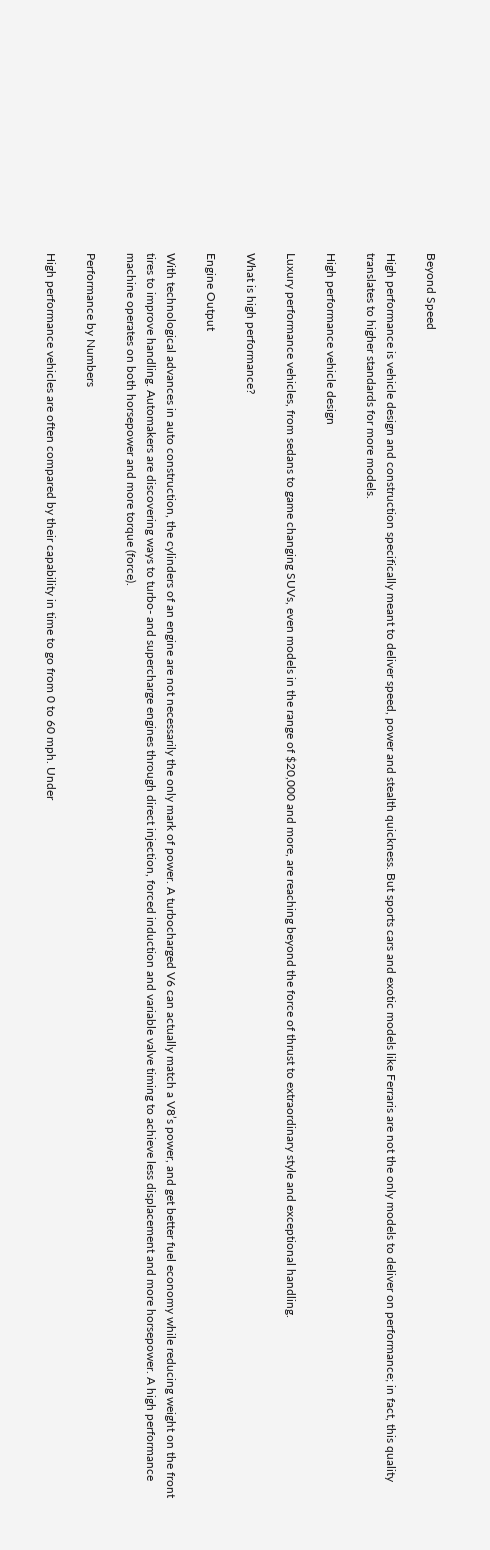Beyond Speed

High performance is vehicle design and construction specifically meant to deliver speed, power and stealth quickness. But sports cars and exotic models like Ferraris are not the only models to deliver on performance; in fact, this quality translates to higher standards for more models.

High performance vehicle design

Luxury performance vehicles, from sedans to game changing SUVs, even models in the range of $20,000 and more, are reaching beyond the force of thrust to extraordinary style and exceptional handling.

What is high performance?

Engine Output

With technological advances in auto construction, the cylinders of an engine are not necessarily the only mark of power. A turbocharged V6 can actually match a V8’s power, and get better fuel economy while reducing weight on the front tires to improve handling. Automakers are discovering ways to turbo- and supercharge engines through direct injection, forced induction and variable valve timing to achieve less displacement and more horsepower. A high performance machine operates on both horsepower and more torque (force).

Performance by Numbers

High performance vehicles are often compared by their capability in time to go from 0 to 60 mph. Under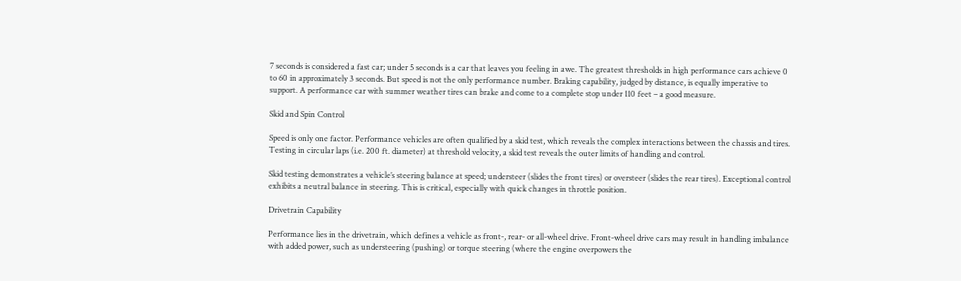7 seconds is considered a fast car; under 5 seconds is a car that leaves you feeling in awe. The greatest thresholds in high performance cars achieve 0 to 60 in approximately 3 seconds. But speed is not the only performance number. Braking capability, judged by distance, is equally imperative to support. A performance car with summer weather tires can brake and come to a complete stop under 110 feet – a good measure.

Skid and Spin Control

Speed is only one factor. Performance vehicles are often qualified by a skid test, which reveals the complex interactions between the chassis and tires. Testing in circular laps (i.e. 200 ft. diameter) at threshold velocity, a skid test reveals the outer limits of handling and control.

Skid testing demonstrates a vehicle’s steering balance at speed; understeer (slides the front tires) or oversteer (slides the rear tires). Exceptional control exhibits a neutral balance in steering. This is critical, especially with quick changes in throttle position.

Drivetrain Capability

Performance lies in the drivetrain, which defines a vehicle as front-, rear- or all-wheel drive. Front-wheel drive cars may result in handling imbalance with added power, such as understeering (pushing) or torque steering (where the engine overpowers the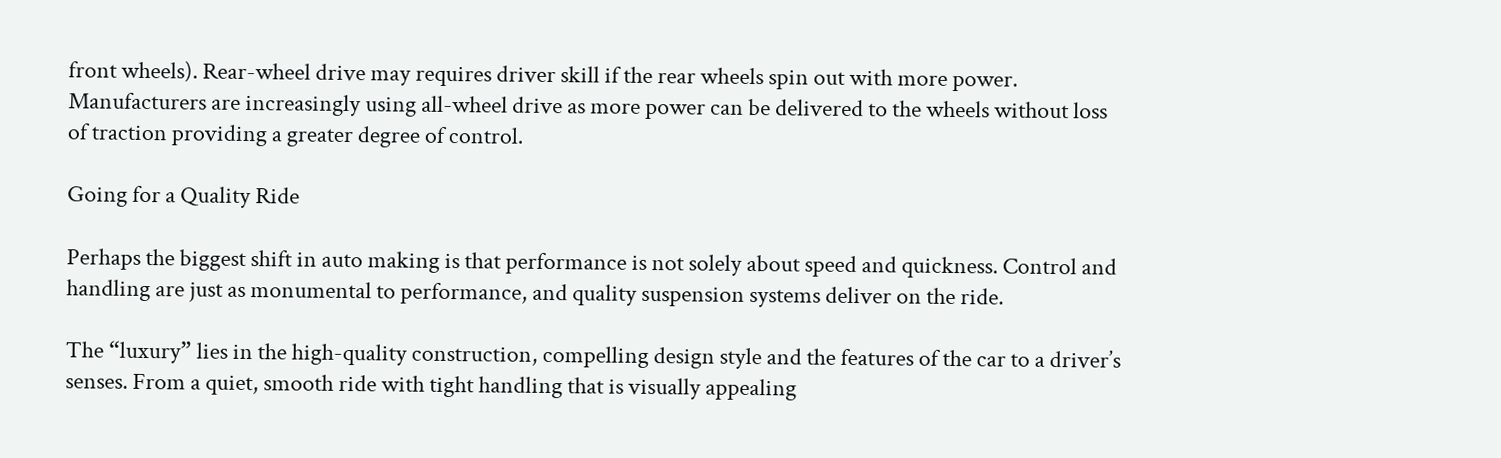front wheels). Rear-wheel drive may requires driver skill if the rear wheels spin out with more power. Manufacturers are increasingly using all-wheel drive as more power can be delivered to the wheels without loss of traction providing a greater degree of control.

Going for a Quality Ride

Perhaps the biggest shift in auto making is that performance is not solely about speed and quickness. Control and handling are just as monumental to performance, and quality suspension systems deliver on the ride.

The “luxury” lies in the high-quality construction, compelling design style and the features of the car to a driver’s senses. From a quiet, smooth ride with tight handling that is visually appealing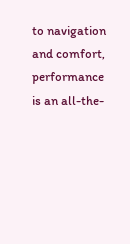to navigation and comfort, performance is an all-the-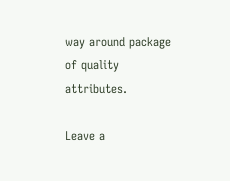way around package of quality attributes.

Leave a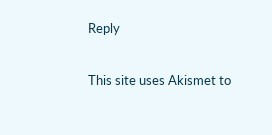Reply

This site uses Akismet to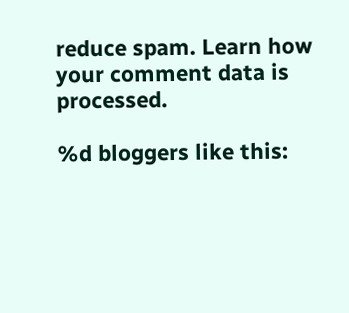reduce spam. Learn how your comment data is processed.

%d bloggers like this: